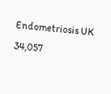Endometriosis UK
34,057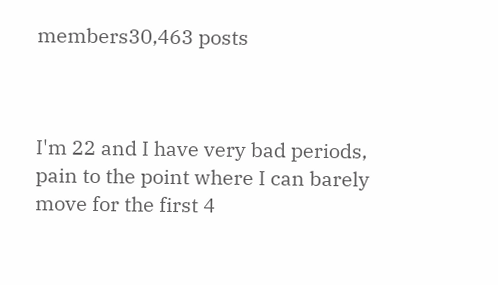members30,463 posts



I'm 22 and I have very bad periods, pain to the point where I can barely move for the first 4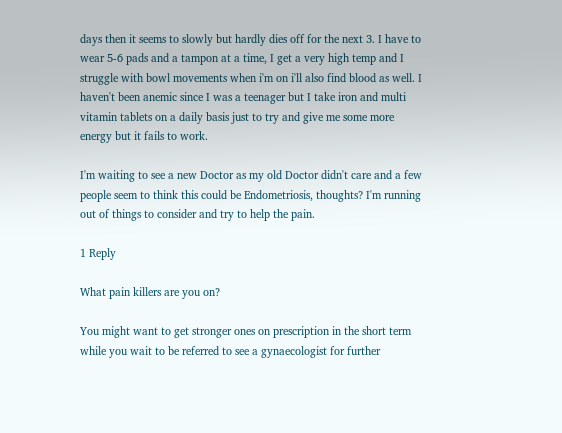days then it seems to slowly but hardly dies off for the next 3. I have to wear 5-6 pads and a tampon at a time, I get a very high temp and I struggle with bowl movements when i'm on i'll also find blood as well. I haven't been anemic since I was a teenager but I take iron and multi vitamin tablets on a daily basis just to try and give me some more energy but it fails to work.

I'm waiting to see a new Doctor as my old Doctor didn't care and a few people seem to think this could be Endometriosis, thoughts? I'm running out of things to consider and try to help the pain.

1 Reply

What pain killers are you on?

You might want to get stronger ones on prescription in the short term while you wait to be referred to see a gynaecologist for further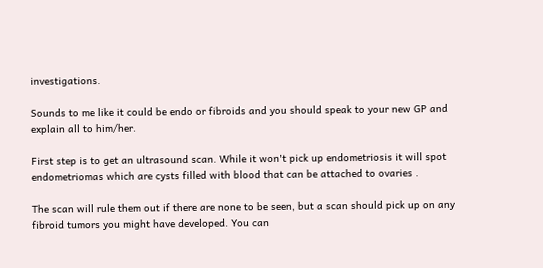investigations.

Sounds to me like it could be endo or fibroids and you should speak to your new GP and explain all to him/her.

First step is to get an ultrasound scan. While it won't pick up endometriosis it will spot endometriomas which are cysts filled with blood that can be attached to ovaries .

The scan will rule them out if there are none to be seen, but a scan should pick up on any fibroid tumors you might have developed. You can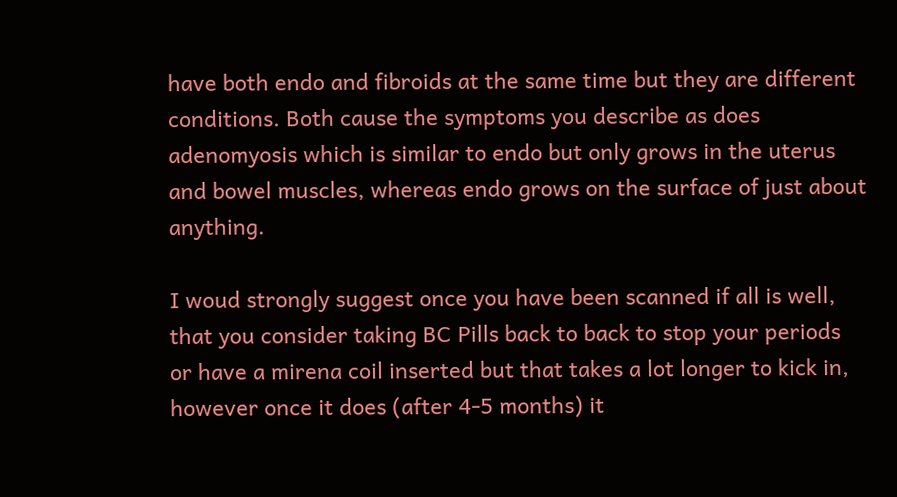have both endo and fibroids at the same time but they are different conditions. Both cause the symptoms you describe as does adenomyosis which is similar to endo but only grows in the uterus and bowel muscles, whereas endo grows on the surface of just about anything.

I woud strongly suggest once you have been scanned if all is well, that you consider taking BC Pills back to back to stop your periods or have a mirena coil inserted but that takes a lot longer to kick in, however once it does (after 4-5 months) it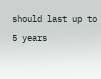should last up to 5 years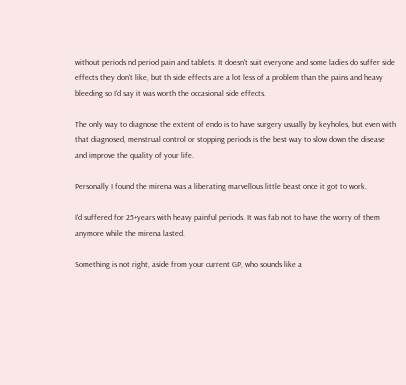without periods nd period pain and tablets. It doesn't suit everyone and some ladies do suffer side effects they don't like, but th side effects are a lot less of a problem than the pains and heavy bleeding so I'd say it was worth the occasional side effects.

The only way to diagnose the extent of endo is to have surgery usually by keyholes, but even with that diagnosed, menstrual control or stopping periods is the best way to slow down the disease and improve the quality of your life.

Personally I found the mirena was a liberating marvellous little beast once it got to work.

I'd suffered for 25+years with heavy painful periods. It was fab not to have the worry of them anymore while the mirena lasted.

Something is not right, aside from your current GP, who sounds like a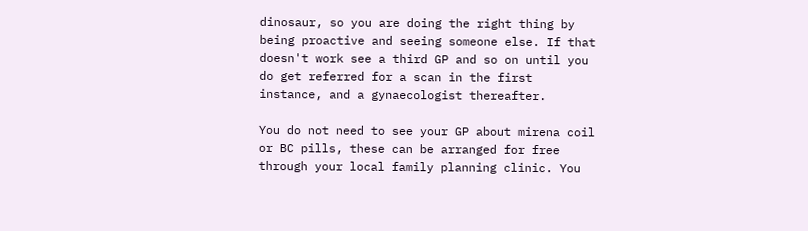dinosaur, so you are doing the right thing by being proactive and seeing someone else. If that doesn't work see a third GP and so on until you do get referred for a scan in the first instance, and a gynaecologist thereafter.

You do not need to see your GP about mirena coil or BC pills, these can be arranged for free through your local family planning clinic. You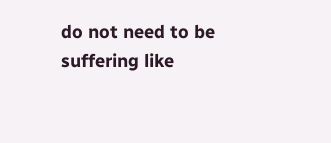do not need to be suffering like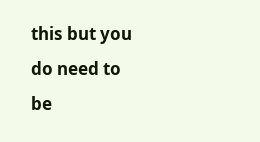this but you do need to be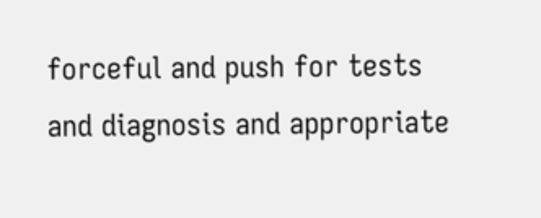forceful and push for tests and diagnosis and appropriate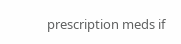prescription meds if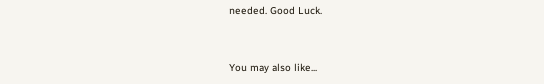needed. Good Luck.


You may also like...